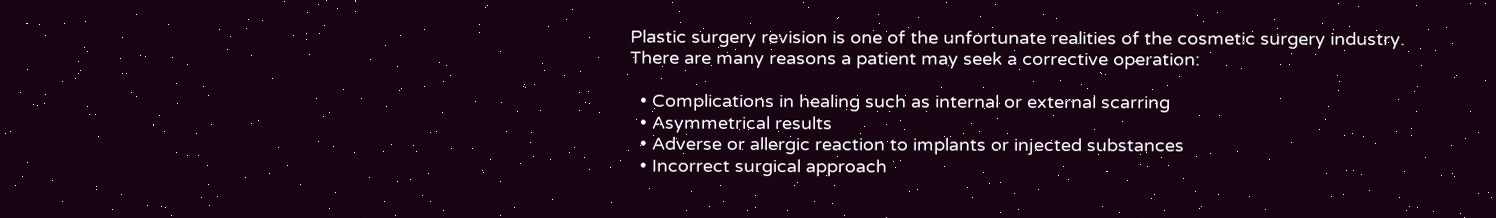Plastic surgery revision is one of the unfortunate realities of the cosmetic surgery industry. There are many reasons a patient may seek a corrective operation:

  • Complications in healing such as internal or external scarring
  • Asymmetrical results
  • Adverse or allergic reaction to implants or injected substances
  • Incorrect surgical approach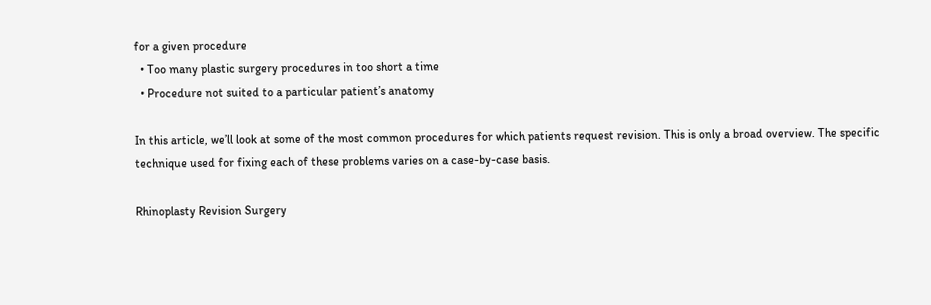for a given procedure
  • Too many plastic surgery procedures in too short a time
  • Procedure not suited to a particular patient’s anatomy

In this article, we’ll look at some of the most common procedures for which patients request revision. This is only a broad overview. The specific technique used for fixing each of these problems varies on a case-by-case basis.

Rhinoplasty Revision Surgery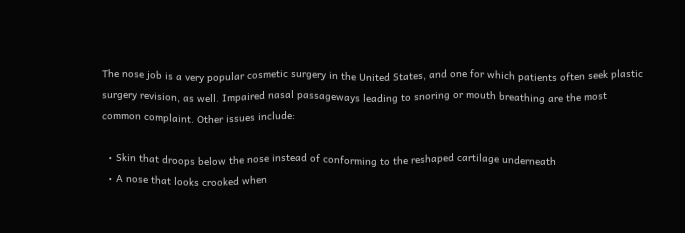The nose job is a very popular cosmetic surgery in the United States, and one for which patients often seek plastic surgery revision, as well. Impaired nasal passageways leading to snoring or mouth breathing are the most common complaint. Other issues include:

  • Skin that droops below the nose instead of conforming to the reshaped cartilage underneath
  • A nose that looks crooked when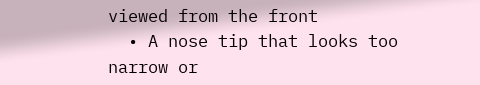viewed from the front
  • A nose tip that looks too narrow or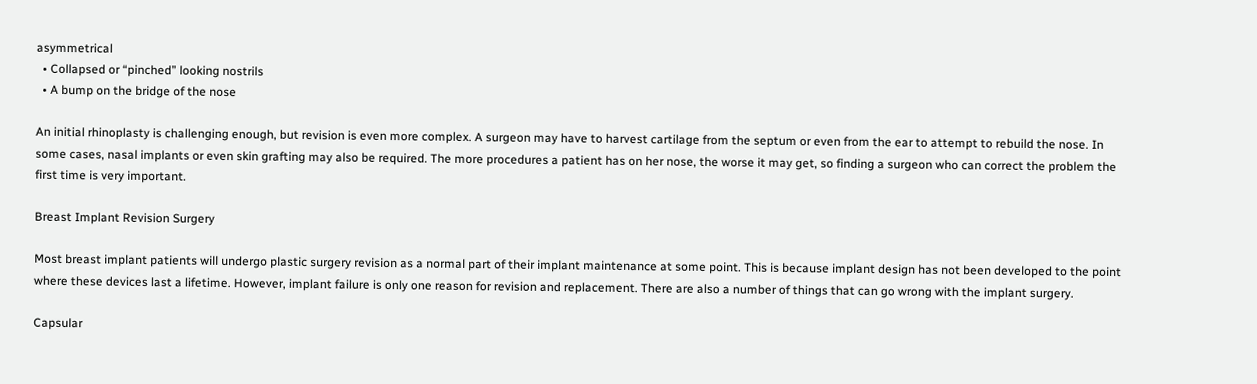asymmetrical
  • Collapsed or “pinched” looking nostrils
  • A bump on the bridge of the nose

An initial rhinoplasty is challenging enough, but revision is even more complex. A surgeon may have to harvest cartilage from the septum or even from the ear to attempt to rebuild the nose. In some cases, nasal implants or even skin grafting may also be required. The more procedures a patient has on her nose, the worse it may get, so finding a surgeon who can correct the problem the first time is very important.

Breast Implant Revision Surgery

Most breast implant patients will undergo plastic surgery revision as a normal part of their implant maintenance at some point. This is because implant design has not been developed to the point where these devices last a lifetime. However, implant failure is only one reason for revision and replacement. There are also a number of things that can go wrong with the implant surgery.

Capsular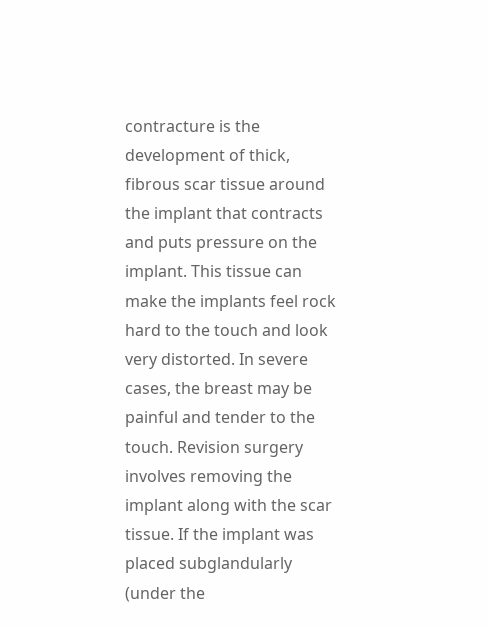contracture is the development of thick, fibrous scar tissue around the implant that contracts and puts pressure on the implant. This tissue can make the implants feel rock hard to the touch and look very distorted. In severe cases, the breast may be painful and tender to the touch. Revision surgery involves removing the implant along with the scar tissue. If the implant was placed subglandularly (under the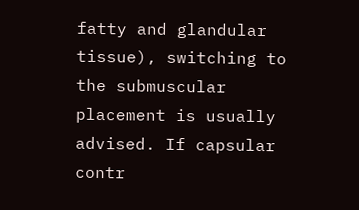fatty and glandular tissue), switching to the submuscular placement is usually advised. If capsular contr